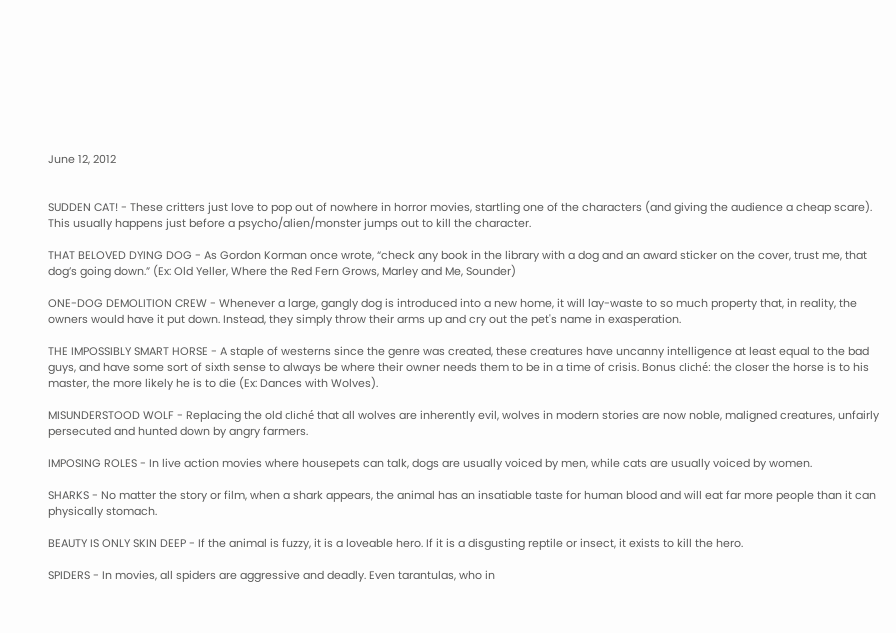June 12, 2012


SUDDEN CAT! - These critters just love to pop out of nowhere in horror movies, startling one of the characters (and giving the audience a cheap scare). This usually happens just before a psycho/alien/monster jumps out to kill the character.

THAT BELOVED DYING DOG - As Gordon Korman once wrote, “check any book in the library with a dog and an award sticker on the cover, trust me, that dog’s going down.” (Ex: Old Yeller, Where the Red Fern Grows, Marley and Me, Sounder)

ONE-DOG DEMOLITION CREW - Whenever a large, gangly dog is introduced into a new home, it will lay-waste to so much property that, in reality, the owners would have it put down. Instead, they simply throw their arms up and cry out the pet's name in exasperation.

THE IMPOSSIBLY SMART HORSE - A staple of westerns since the genre was created, these creatures have uncanny intelligence at least equal to the bad guys, and have some sort of sixth sense to always be where their owner needs them to be in a time of crisis. Bonus cliché: the closer the horse is to his master, the more likely he is to die (Ex: Dances with Wolves).

MISUNDERSTOOD WOLF - Replacing the old cliché that all wolves are inherently evil, wolves in modern stories are now noble, maligned creatures, unfairly persecuted and hunted down by angry farmers.

IMPOSING ROLES - In live action movies where housepets can talk, dogs are usually voiced by men, while cats are usually voiced by women.

SHARKS - No matter the story or film, when a shark appears, the animal has an insatiable taste for human blood and will eat far more people than it can physically stomach.

BEAUTY IS ONLY SKIN DEEP - If the animal is fuzzy, it is a loveable hero. If it is a disgusting reptile or insect, it exists to kill the hero.

SPIDERS - In movies, all spiders are aggressive and deadly. Even tarantulas, who in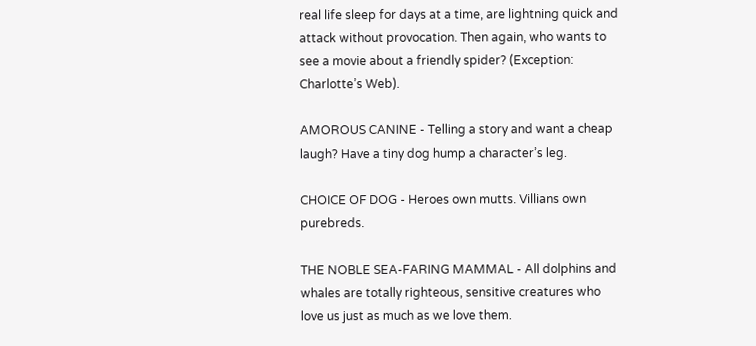real life sleep for days at a time, are lightning quick and attack without provocation. Then again, who wants to see a movie about a friendly spider? (Exception: Charlotte’s Web).

AMOROUS CANINE - Telling a story and want a cheap laugh? Have a tiny dog hump a character’s leg.

CHOICE OF DOG - Heroes own mutts. Villians own purebreds.

THE NOBLE SEA-FARING MAMMAL - All dolphins and whales are totally righteous, sensitive creatures who love us just as much as we love them.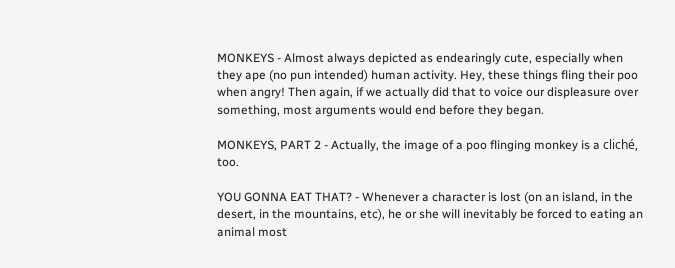MONKEYS - Almost always depicted as endearingly cute, especially when they ape (no pun intended) human activity. Hey, these things fling their poo when angry! Then again, if we actually did that to voice our displeasure over something, most arguments would end before they began.

MONKEYS, PART 2 - Actually, the image of a poo flinging monkey is a cliché, too.

YOU GONNA EAT THAT? - Whenever a character is lost (on an island, in the desert, in the mountains, etc), he or she will inevitably be forced to eating an animal most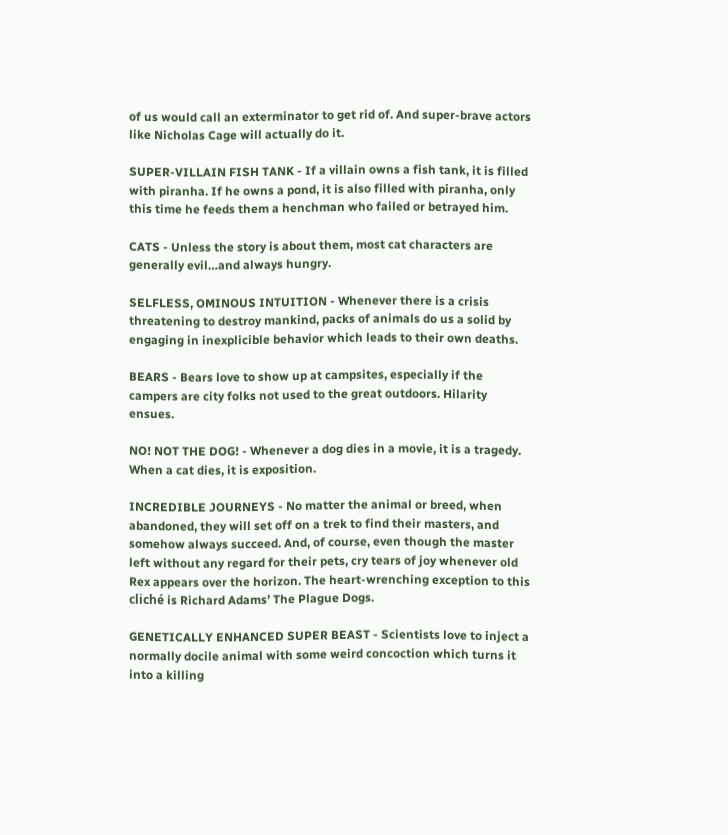of us would call an exterminator to get rid of. And super-brave actors like Nicholas Cage will actually do it.

SUPER-VILLAIN FISH TANK - If a villain owns a fish tank, it is filled with piranha. If he owns a pond, it is also filled with piranha, only this time he feeds them a henchman who failed or betrayed him.

CATS - Unless the story is about them, most cat characters are generally evil…and always hungry.

SELFLESS, OMINOUS INTUITION - Whenever there is a crisis threatening to destroy mankind, packs of animals do us a solid by engaging in inexplicible behavior which leads to their own deaths.

BEARS - Bears love to show up at campsites, especially if the campers are city folks not used to the great outdoors. Hilarity ensues.

NO! NOT THE DOG! - Whenever a dog dies in a movie, it is a tragedy. When a cat dies, it is exposition.

INCREDIBLE JOURNEYS - No matter the animal or breed, when abandoned, they will set off on a trek to find their masters, and somehow always succeed. And, of course, even though the master left without any regard for their pets, cry tears of joy whenever old Rex appears over the horizon. The heart-wrenching exception to this cliché is Richard Adams’ The Plague Dogs.

GENETICALLY ENHANCED SUPER BEAST - Scientists love to inject a normally docile animal with some weird concoction which turns it into a killing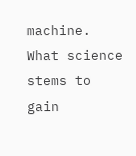machine. What science stems to gain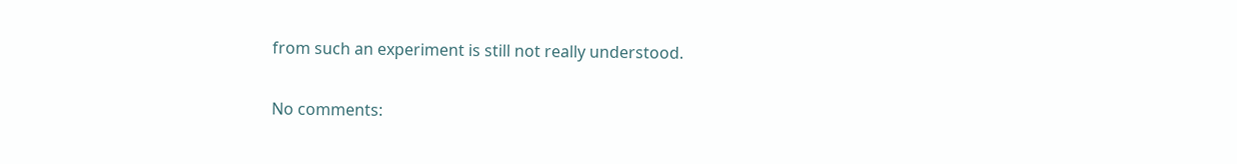from such an experiment is still not really understood.

No comments: